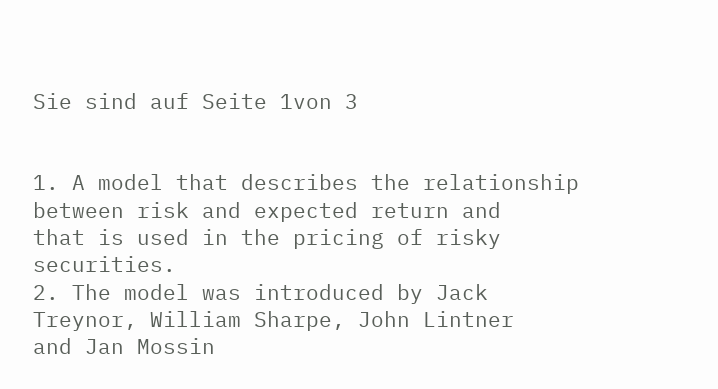Sie sind auf Seite 1von 3


1. A model that describes the relationship between risk and expected return and
that is used in the pricing of risky securities.
2. The model was introduced by Jack Treynor, William Sharpe, John Lintner
and Jan Mossin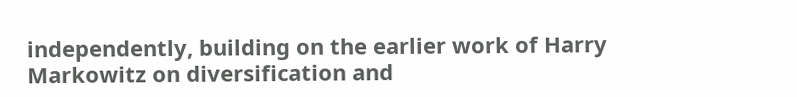independently, building on the earlier work of Harry
Markowitz on diversification and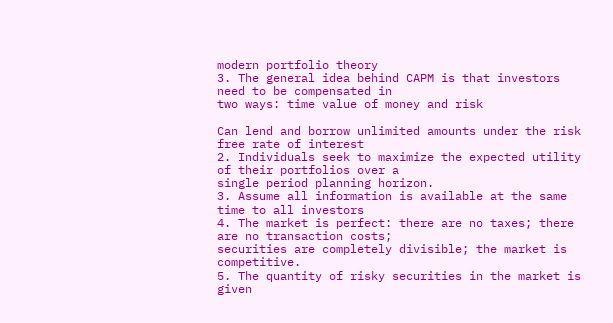modern portfolio theory
3. The general idea behind CAPM is that investors need to be compensated in
two ways: time value of money and risk

Can lend and borrow unlimited amounts under the risk free rate of interest
2. Individuals seek to maximize the expected utility of their portfolios over a
single period planning horizon.
3. Assume all information is available at the same time to all investors
4. The market is perfect: there are no taxes; there are no transaction costs;
securities are completely divisible; the market is competitive.
5. The quantity of risky securities in the market is given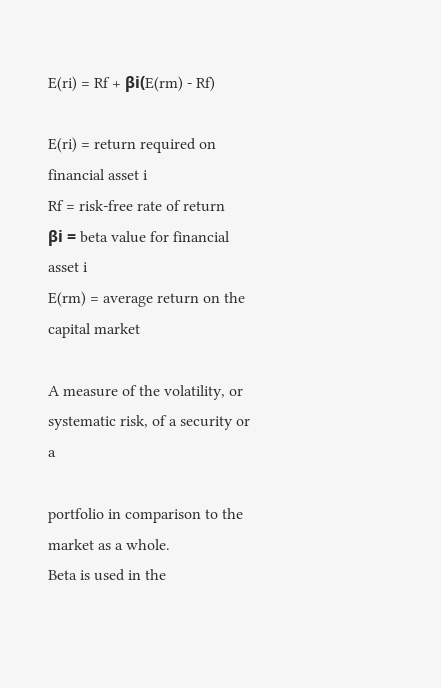E(ri) = Rf + βi(E(rm) - Rf)

E(ri) = return required on financial asset i
Rf = risk-free rate of return
βi = beta value for financial asset i
E(rm) = average return on the capital market

A measure of the volatility, or systematic risk, of a security or a

portfolio in comparison to the market as a whole.
Beta is used in the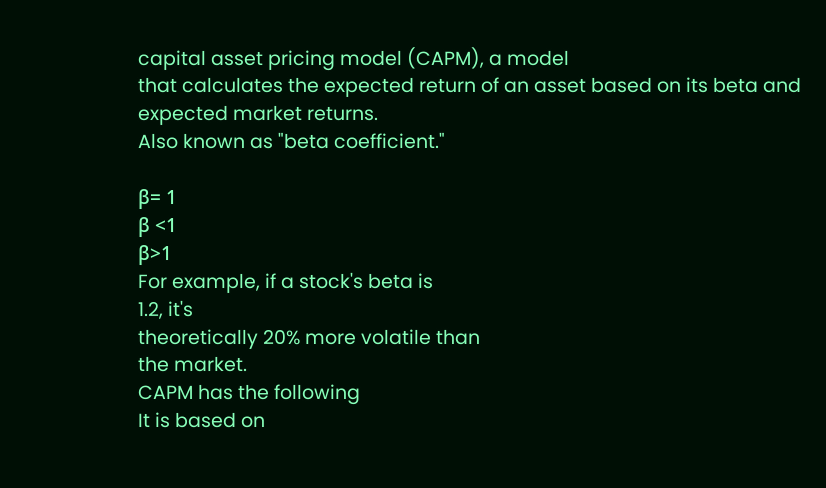capital asset pricing model (CAPM), a model
that calculates the expected return of an asset based on its beta and
expected market returns.
Also known as "beta coefficient."

β= 1
β <1
β>1
For example, if a stock's beta is
1.2, it's
theoretically 20% more volatile than
the market.
CAPM has the following
It is based on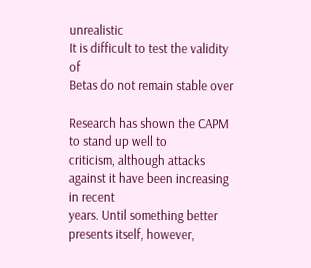unrealistic
It is difficult to test the validity of
Betas do not remain stable over

Research has shown the CAPM to stand up well to
criticism, although attacks against it have been increasing in recent
years. Until something better presents itself, however,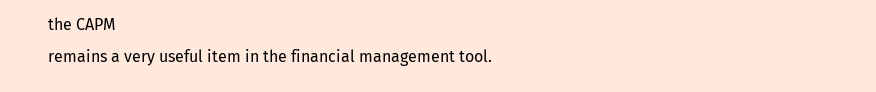the CAPM
remains a very useful item in the financial management tool.